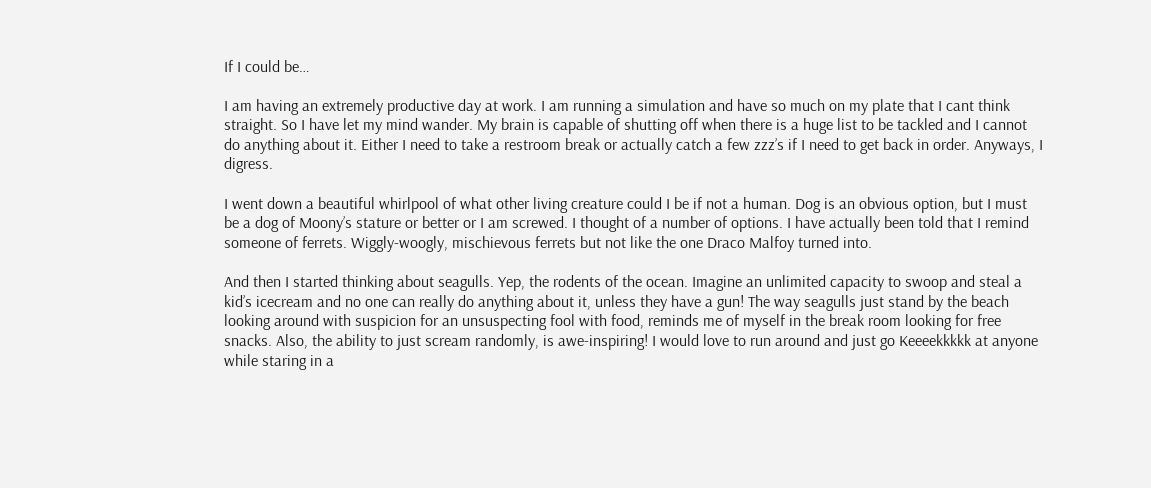If I could be…

I am having an extremely productive day at work. I am running a simulation and have so much on my plate that I cant think straight. So I have let my mind wander. My brain is capable of shutting off when there is a huge list to be tackled and I cannot do anything about it. Either I need to take a restroom break or actually catch a few zzz’s if I need to get back in order. Anyways, I digress.

I went down a beautiful whirlpool of what other living creature could I be if not a human. Dog is an obvious option, but I must be a dog of Moony’s stature or better or I am screwed. I thought of a number of options. I have actually been told that I remind someone of ferrets. Wiggly-woogly, mischievous ferrets but not like the one Draco Malfoy turned into.

And then I started thinking about seagulls. Yep, the rodents of the ocean. Imagine an unlimited capacity to swoop and steal a kid’s icecream and no one can really do anything about it, unless they have a gun! The way seagulls just stand by the beach looking around with suspicion for an unsuspecting fool with food, reminds me of myself in the break room looking for free snacks. Also, the ability to just scream randomly, is awe-inspiring! I would love to run around and just go Keeeekkkkk at anyone while staring in a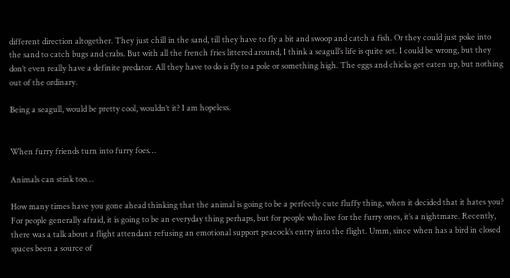different direction altogether. They just chill in the sand, till they have to fly a bit and swoop and catch a fish. Or they could just poke into the sand to catch bugs and crabs. But with all the french fries littered around, I think a seagull’s life is quite set. I could be wrong, but they don’t even really have a definite predator. All they have to do is fly to a pole or something high. The eggs and chicks get eaten up, but nothing out of the ordinary.

Being a seagull, would be pretty cool, wouldn’t it? I am hopeless.


When furry friends turn into furry foes…

Animals can stink too…

How many times have you gone ahead thinking that the animal is going to be a perfectly cute fluffy thing, when it decided that it hates you? For people generally afraid, it is going to be an everyday thing perhaps, but for people who live for the furry ones, it’s a nightmare. Recently, there was a talk about a flight attendant refusing an emotional support peacock’s entry into the flight. Umm, since when has a bird in closed spaces been a source of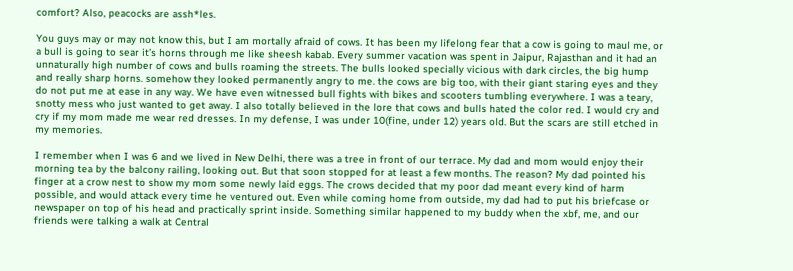comfort? Also, peacocks are assh*les.

You guys may or may not know this, but I am mortally afraid of cows. It has been my lifelong fear that a cow is going to maul me, or a bull is going to sear it’s horns through me like sheesh kabab. Every summer vacation was spent in Jaipur, Rajasthan and it had an unnaturally high number of cows and bulls roaming the streets. The bulls looked specially vicious with dark circles, the big hump and really sharp horns. somehow they looked permanently angry to me. the cows are big too, with their giant staring eyes and they do not put me at ease in any way. We have even witnessed bull fights with bikes and scooters tumbling everywhere. I was a teary, snotty mess who just wanted to get away. I also totally believed in the lore that cows and bulls hated the color red. I would cry and cry if my mom made me wear red dresses. In my defense, I was under 10(fine, under 12) years old. But the scars are still etched in my memories.

I remember when I was 6 and we lived in New Delhi, there was a tree in front of our terrace. My dad and mom would enjoy their morning tea by the balcony railing, looking out. But that soon stopped for at least a few months. The reason? My dad pointed his finger at a crow nest to show my mom some newly laid eggs. The crows decided that my poor dad meant every kind of harm possible, and would attack every time he ventured out. Even while coming home from outside, my dad had to put his briefcase or newspaper on top of his head and practically sprint inside. Something similar happened to my buddy when the xbf, me, and our friends were talking a walk at Central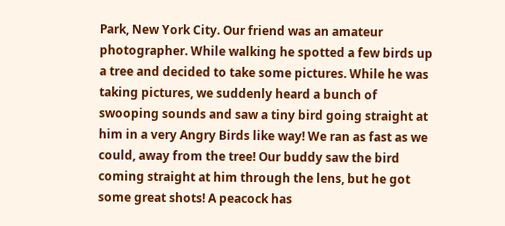Park, New York City. Our friend was an amateur photographer. While walking he spotted a few birds up a tree and decided to take some pictures. While he was taking pictures, we suddenly heard a bunch of swooping sounds and saw a tiny bird going straight at him in a very Angry Birds like way! We ran as fast as we could, away from the tree! Our buddy saw the bird coming straight at him through the lens, but he got some great shots! A peacock has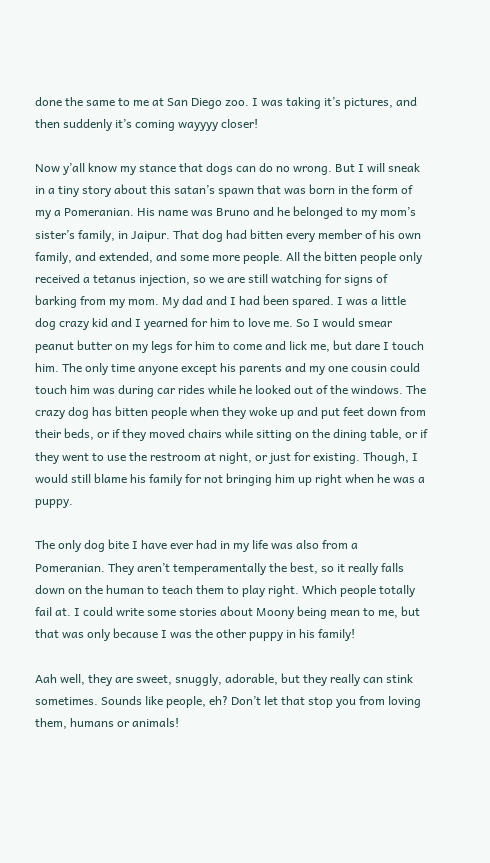done the same to me at San Diego zoo. I was taking it’s pictures, and then suddenly it’s coming wayyyy closer!

Now y’all know my stance that dogs can do no wrong. But I will sneak in a tiny story about this satan’s spawn that was born in the form of my a Pomeranian. His name was Bruno and he belonged to my mom’s sister’s family, in Jaipur. That dog had bitten every member of his own family, and extended, and some more people. All the bitten people only received a tetanus injection, so we are still watching for signs of barking from my mom. My dad and I had been spared. I was a little dog crazy kid and I yearned for him to love me. So I would smear peanut butter on my legs for him to come and lick me, but dare I touch him. The only time anyone except his parents and my one cousin could touch him was during car rides while he looked out of the windows. The crazy dog has bitten people when they woke up and put feet down from their beds, or if they moved chairs while sitting on the dining table, or if they went to use the restroom at night, or just for existing. Though, I would still blame his family for not bringing him up right when he was a puppy.

The only dog bite I have ever had in my life was also from a Pomeranian. They aren’t temperamentally the best, so it really falls down on the human to teach them to play right. Which people totally fail at. I could write some stories about Moony being mean to me, but that was only because I was the other puppy in his family!

Aah well, they are sweet, snuggly, adorable, but they really can stink sometimes. Sounds like people, eh? Don’t let that stop you from loving them, humans or animals!